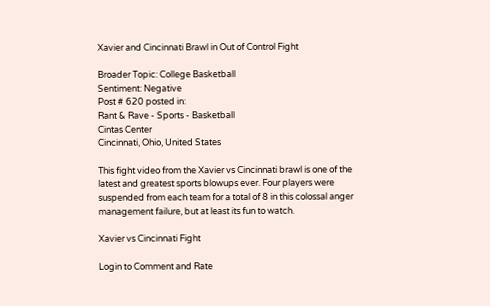Xavier and Cincinnati Brawl in Out of Control Fight

Broader Topic: College Basketball
Sentiment: Negative
Post # 620 posted in:
Rant & Rave - Sports - Basketball
Cintas Center
Cincinnati, Ohio, United States

This fight video from the Xavier vs Cincinnati brawl is one of the latest and greatest sports blowups ever. Four players were suspended from each team for a total of 8 in this colossal anger management failure, but at least its fun to watch.

Xavier vs Cincinnati Fight

Login to Comment and Rate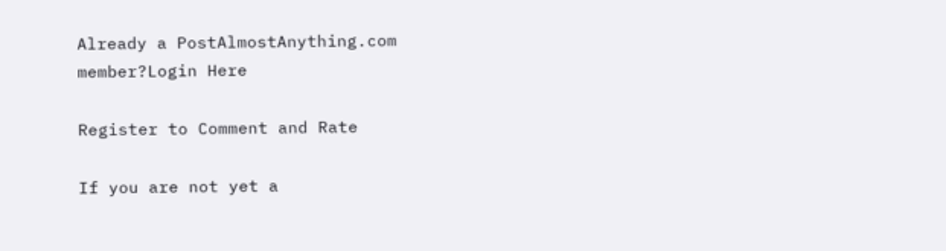Already a PostAlmostAnything.com member?Login Here

Register to Comment and Rate

If you are not yet a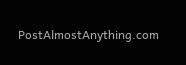PostAlmostAnything.com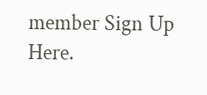member Sign Up Here.